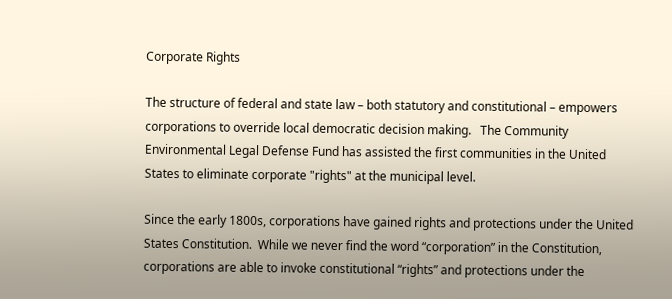Corporate Rights

The structure of federal and state law – both statutory and constitutional – empowers corporations to override local democratic decision making.   The Community Environmental Legal Defense Fund has assisted the first communities in the United States to eliminate corporate "rights" at the municipal level.

Since the early 1800s, corporations have gained rights and protections under the United States Constitution.  While we never find the word “corporation” in the Constitution, corporations are able to invoke constitutional “rights” and protections under the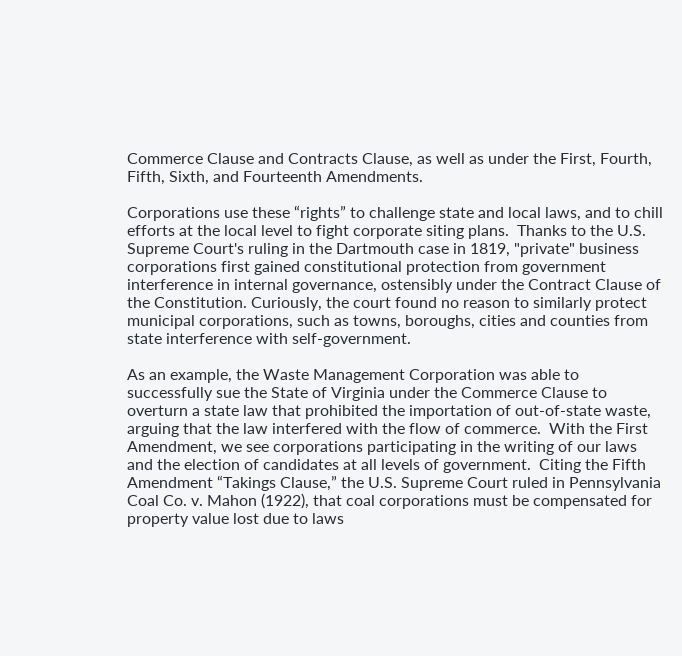Commerce Clause and Contracts Clause, as well as under the First, Fourth, Fifth, Sixth, and Fourteenth Amendments.

Corporations use these “rights” to challenge state and local laws, and to chill efforts at the local level to fight corporate siting plans.  Thanks to the U.S. Supreme Court's ruling in the Dartmouth case in 1819, "private" business corporations first gained constitutional protection from government interference in internal governance, ostensibly under the Contract Clause of the Constitution. Curiously, the court found no reason to similarly protect municipal corporations, such as towns, boroughs, cities and counties from state interference with self-government.

As an example, the Waste Management Corporation was able to successfully sue the State of Virginia under the Commerce Clause to overturn a state law that prohibited the importation of out-of-state waste, arguing that the law interfered with the flow of commerce.  With the First Amendment, we see corporations participating in the writing of our laws and the election of candidates at all levels of government.  Citing the Fifth Amendment “Takings Clause,” the U.S. Supreme Court ruled in Pennsylvania Coal Co. v. Mahon (1922), that coal corporations must be compensated for property value lost due to laws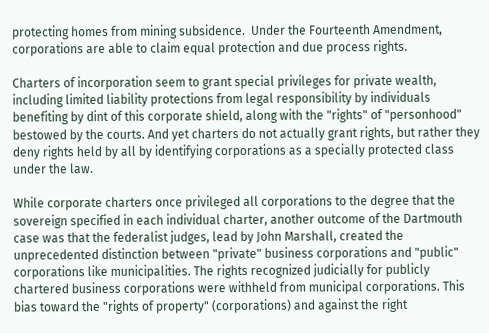protecting homes from mining subsidence.  Under the Fourteenth Amendment, corporations are able to claim equal protection and due process rights.

Charters of incorporation seem to grant special privileges for private wealth, including limited liability protections from legal responsibility by individuals benefiting by dint of this corporate shield, along with the "rights" of "personhood" bestowed by the courts. And yet charters do not actually grant rights, but rather they deny rights held by all by identifying corporations as a specially protected class under the law.

While corporate charters once privileged all corporations to the degree that the sovereign specified in each individual charter, another outcome of the Dartmouth case was that the federalist judges, lead by John Marshall, created the unprecedented distinction between "private" business corporations and "public" corporations like municipalities. The rights recognized judicially for publicly chartered business corporations were withheld from municipal corporations. This bias toward the "rights of property" (corporations) and against the right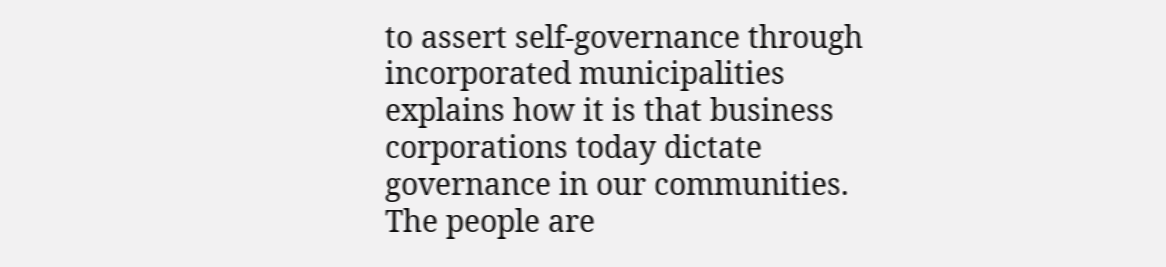to assert self-governance through incorporated municipalities explains how it is that business corporations today dictate governance in our communities. The people are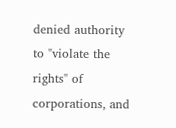denied authority to "violate the rights" of corporations, and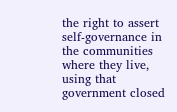the right to assert self-governance in the communities where they live, using that government closed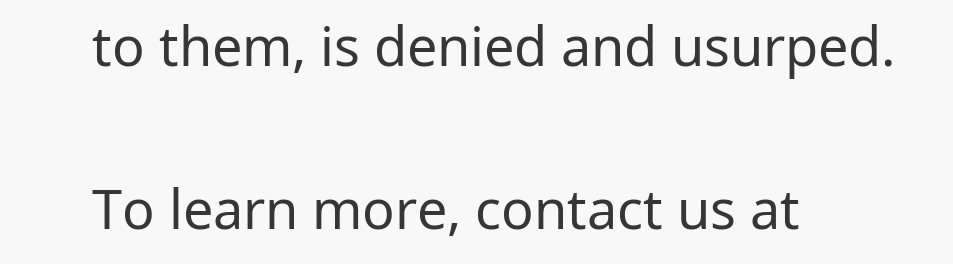to them, is denied and usurped.

To learn more, contact us at